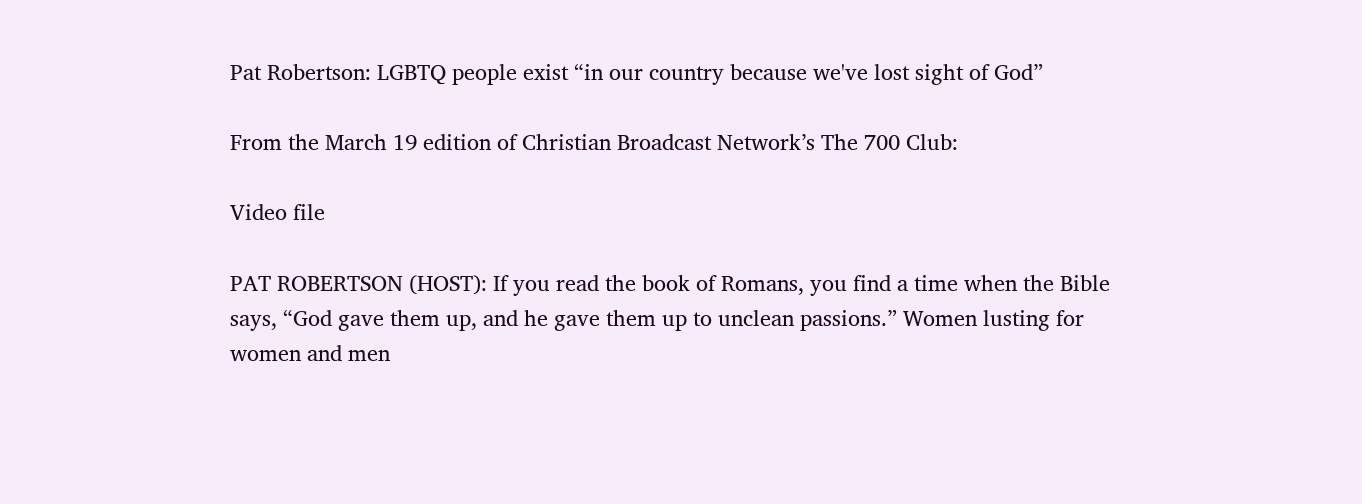Pat Robertson: LGBTQ people exist “in our country because we've lost sight of God”

From the March 19 edition of Christian Broadcast Network’s The 700 Club:

Video file

PAT ROBERTSON (HOST): If you read the book of Romans, you find a time when the Bible says, “God gave them up, and he gave them up to unclean passions.” Women lusting for women and men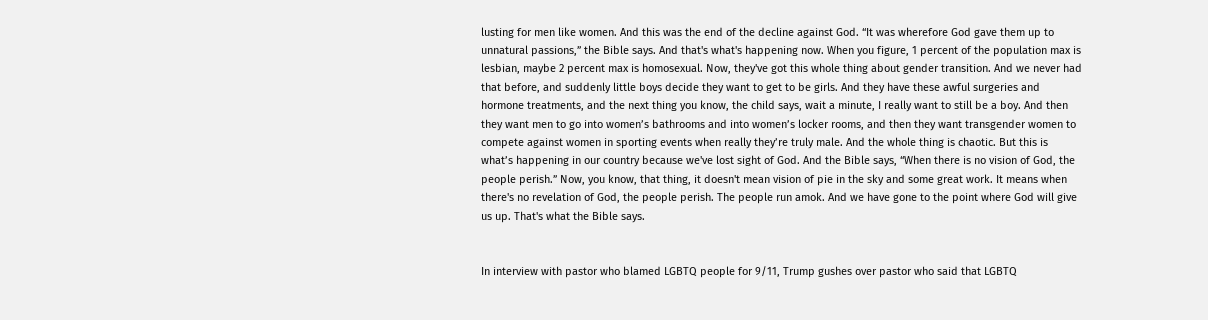lusting for men like women. And this was the end of the decline against God. “It was wherefore God gave them up to unnatural passions,” the Bible says. And that's what's happening now. When you figure, 1 percent of the population max is lesbian, maybe 2 percent max is homosexual. Now, they've got this whole thing about gender transition. And we never had that before, and suddenly little boys decide they want to get to be girls. And they have these awful surgeries and hormone treatments, and the next thing you know, the child says, wait a minute, I really want to still be a boy. And then they want men to go into women’s bathrooms and into women’s locker rooms, and then they want transgender women to compete against women in sporting events when really they’re truly male. And the whole thing is chaotic. But this is what’s happening in our country because we've lost sight of God. And the Bible says, “When there is no vision of God, the people perish.” Now, you know, that thing, it doesn't mean vision of pie in the sky and some great work. It means when there's no revelation of God, the people perish. The people run amok. And we have gone to the point where God will give us up. That's what the Bible says.


In interview with pastor who blamed LGBTQ people for 9/11, Trump gushes over pastor who said that LGBTQ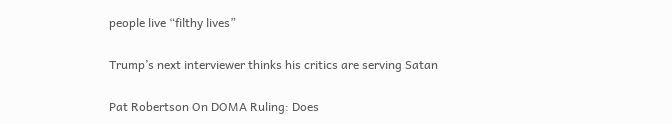people live “filthy lives”

Trump’s next interviewer thinks his critics are serving Satan

Pat Robertson On DOMA Ruling: Does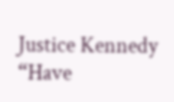Justice Kennedy “Have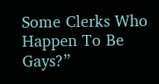Some Clerks Who Happen To Be Gays?”